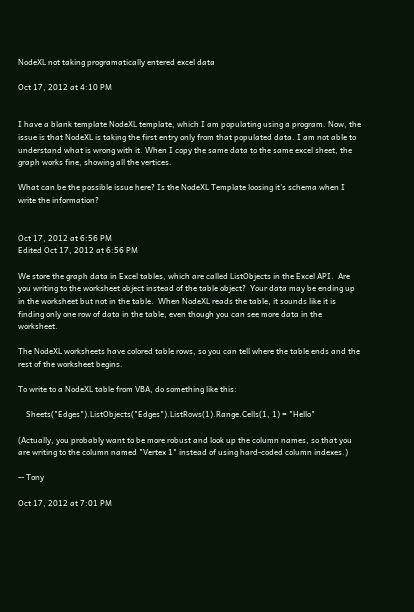NodeXL not taking programatically entered excel data

Oct 17, 2012 at 4:10 PM


I have a blank template NodeXL template, which I am populating using a program. Now, the issue is that NodeXL is taking the first entry only from that populated data. I am not able to understand what is wrong with it. When I copy the same data to the same excel sheet, the graph works fine, showing all the vertices.

What can be the possible issue here? Is the NodeXL Template loosing it's schema when I write the information?


Oct 17, 2012 at 6:56 PM
Edited Oct 17, 2012 at 6:56 PM

We store the graph data in Excel tables, which are called ListObjects in the Excel API.  Are you writing to the worksheet object instead of the table object?  Your data may be ending up in the worksheet but not in the table.  When NodeXL reads the table, it sounds like it is finding only one row of data in the table, even though you can see more data in the worksheet.

The NodeXL worksheets have colored table rows, so you can tell where the table ends and the rest of the worksheet begins.

To write to a NodeXL table from VBA, do something like this:

    Sheets("Edges").ListObjects("Edges").ListRows(1).Range.Cells(1, 1) = "Hello"

(Actually, you probably want to be more robust and look up the column names, so that you are writing to the column named "Vertex 1" instead of using hard-coded column indexes.)

-- Tony

Oct 17, 2012 at 7:01 PM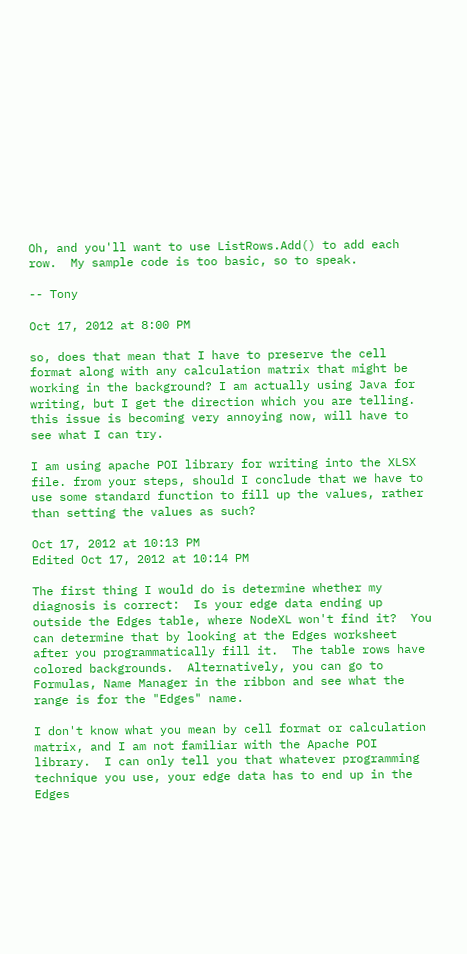Oh, and you'll want to use ListRows.Add() to add each row.  My sample code is too basic, so to speak.

-- Tony

Oct 17, 2012 at 8:00 PM

so, does that mean that I have to preserve the cell format along with any calculation matrix that might be working in the background? I am actually using Java for writing, but I get the direction which you are telling. this issue is becoming very annoying now, will have to see what I can try.

I am using apache POI library for writing into the XLSX file. from your steps, should I conclude that we have to use some standard function to fill up the values, rather than setting the values as such?

Oct 17, 2012 at 10:13 PM
Edited Oct 17, 2012 at 10:14 PM

The first thing I would do is determine whether my diagnosis is correct:  Is your edge data ending up outside the Edges table, where NodeXL won't find it?  You can determine that by looking at the Edges worksheet after you programmatically fill it.  The table rows have colored backgrounds.  Alternatively, you can go to Formulas, Name Manager in the ribbon and see what the range is for the "Edges" name.

I don't know what you mean by cell format or calculation matrix, and I am not familiar with the Apache POI library.  I can only tell you that whatever programming technique you use, your edge data has to end up in the Edges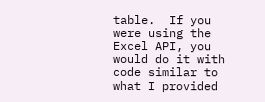table.  If you were using the Excel API, you would do it with code similar to what I provided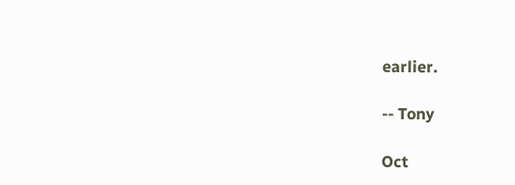earlier.

-- Tony

Oct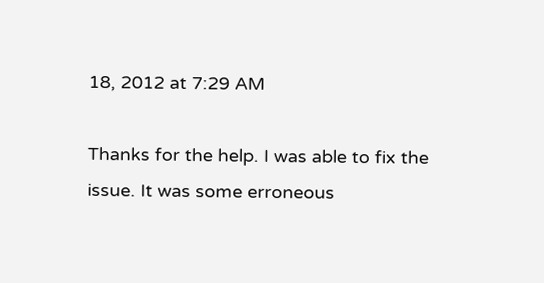18, 2012 at 7:29 AM

Thanks for the help. I was able to fix the issue. It was some erroneous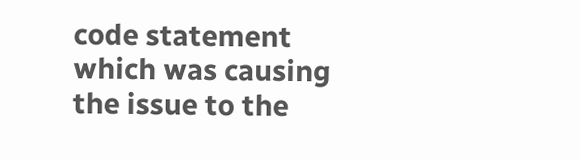code statement which was causing the issue to the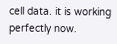cell data. it is working perfectly now.